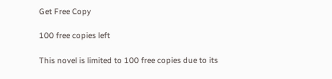Get Free Copy

100 free copies left

This novel is limited to 100 free copies due to its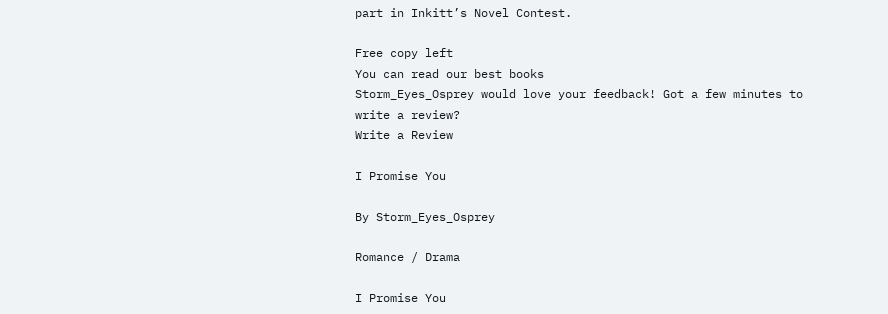part in Inkitt’s Novel Contest.

Free copy left
You can read our best books
Storm_Eyes_Osprey would love your feedback! Got a few minutes to write a review?
Write a Review

I Promise You

By Storm_Eyes_Osprey

Romance / Drama

I Promise You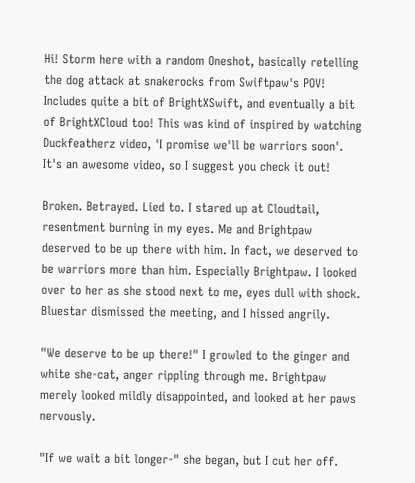Hi! Storm here with a random Oneshot, basically retelling the dog attack at snakerocks from Swiftpaw's POV! Includes quite a bit of BrightXSwift, and eventually a bit of BrightXCloud too! This was kind of inspired by watching Duckfeatherz video, 'I promise we'll be warriors soon'. It's an awesome video, so I suggest you check it out!

Broken. Betrayed. Lied to. I stared up at Cloudtail, resentment burning in my eyes. Me and Brightpaw deserved to be up there with him. In fact, we deserved to be warriors more than him. Especially Brightpaw. I looked over to her as she stood next to me, eyes dull with shock. Bluestar dismissed the meeting, and I hissed angrily.

"We deserve to be up there!" I growled to the ginger and white she-cat, anger rippling through me. Brightpaw merely looked mildly disappointed, and looked at her paws nervously.

"If we wait a bit longer-" she began, but I cut her off.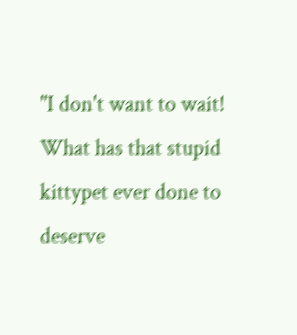"I don't want to wait! What has that stupid kittypet ever done to deserve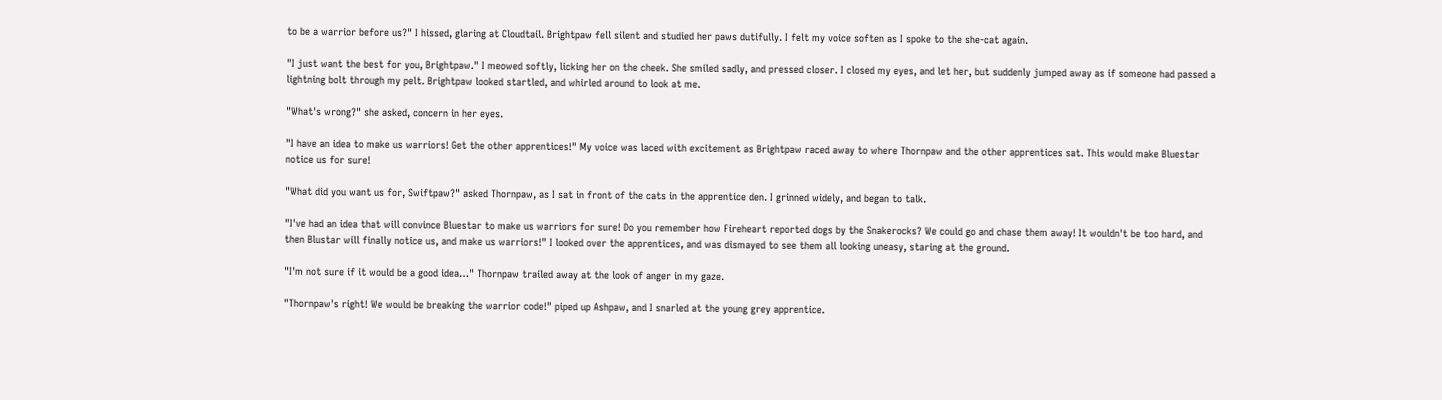to be a warrior before us?" I hissed, glaring at Cloudtail. Brightpaw fell silent and studied her paws dutifully. I felt my voice soften as I spoke to the she-cat again.

"I just want the best for you, Brightpaw." I meowed softly, licking her on the cheek. She smiled sadly, and pressed closer. I closed my eyes, and let her, but suddenly jumped away as if someone had passed a lightning bolt through my pelt. Brightpaw looked startled, and whirled around to look at me.

"What's wrong?" she asked, concern in her eyes.

"I have an idea to make us warriors! Get the other apprentices!" My voice was laced with excitement as Brightpaw raced away to where Thornpaw and the other apprentices sat. This would make Bluestar notice us for sure!

"What did you want us for, Swiftpaw?" asked Thornpaw, as I sat in front of the cats in the apprentice den. I grinned widely, and began to talk.

"I've had an idea that will convince Bluestar to make us warriors for sure! Do you remember how Fireheart reported dogs by the Snakerocks? We could go and chase them away! It wouldn't be too hard, and then Blustar will finally notice us, and make us warriors!" I looked over the apprentices, and was dismayed to see them all looking uneasy, staring at the ground.

"I'm not sure if it would be a good idea…" Thornpaw trailed away at the look of anger in my gaze.

"Thornpaw's right! We would be breaking the warrior code!" piped up Ashpaw, and I snarled at the young grey apprentice.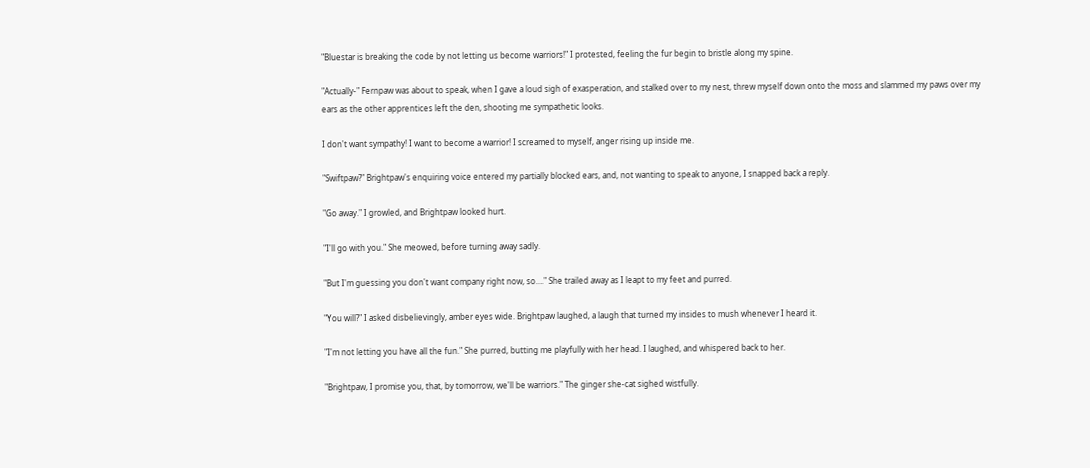"Bluestar is breaking the code by not letting us become warriors!" I protested, feeling the fur begin to bristle along my spine.

"Actually-" Fernpaw was about to speak, when I gave a loud sigh of exasperation, and stalked over to my nest, threw myself down onto the moss and slammed my paws over my ears as the other apprentices left the den, shooting me sympathetic looks.

I don't want sympathy! I want to become a warrior! I screamed to myself, anger rising up inside me.

"Swiftpaw?" Brightpaw's enquiring voice entered my partially blocked ears, and, not wanting to speak to anyone, I snapped back a reply.

"Go away." I growled, and Brightpaw looked hurt.

"I'll go with you." She meowed, before turning away sadly.

"But I'm guessing you don't want company right now, so…." She trailed away as I leapt to my feet and purred.

"You will?" I asked disbelievingly, amber eyes wide. Brightpaw laughed, a laugh that turned my insides to mush whenever I heard it.

"I'm not letting you have all the fun." She purred, butting me playfully with her head. I laughed, and whispered back to her.

"Brightpaw, I promise you, that, by tomorrow, we'll be warriors." The ginger she-cat sighed wistfully.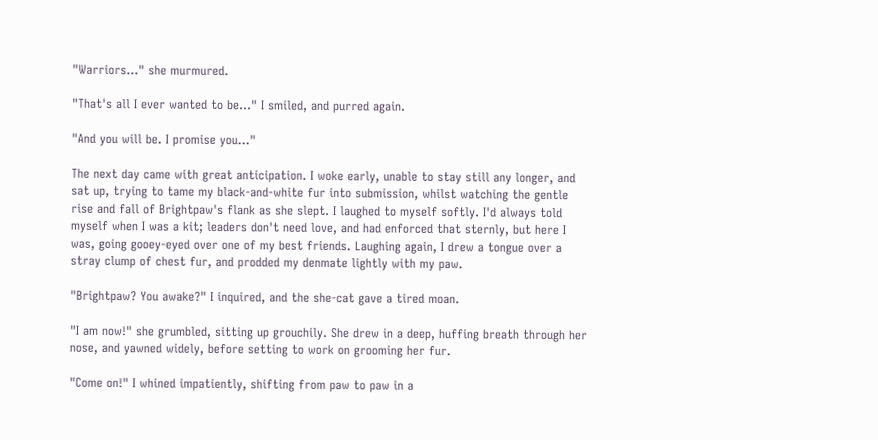"Warriors…" she murmured.

"That's all I ever wanted to be…" I smiled, and purred again.

"And you will be. I promise you…"

The next day came with great anticipation. I woke early, unable to stay still any longer, and sat up, trying to tame my black-and-white fur into submission, whilst watching the gentle rise and fall of Brightpaw's flank as she slept. I laughed to myself softly. I'd always told myself when I was a kit; leaders don't need love, and had enforced that sternly, but here I was, going gooey-eyed over one of my best friends. Laughing again, I drew a tongue over a stray clump of chest fur, and prodded my denmate lightly with my paw.

"Brightpaw? You awake?" I inquired, and the she-cat gave a tired moan.

"I am now!" she grumbled, sitting up grouchily. She drew in a deep, huffing breath through her nose, and yawned widely, before setting to work on grooming her fur.

"Come on!" I whined impatiently, shifting from paw to paw in a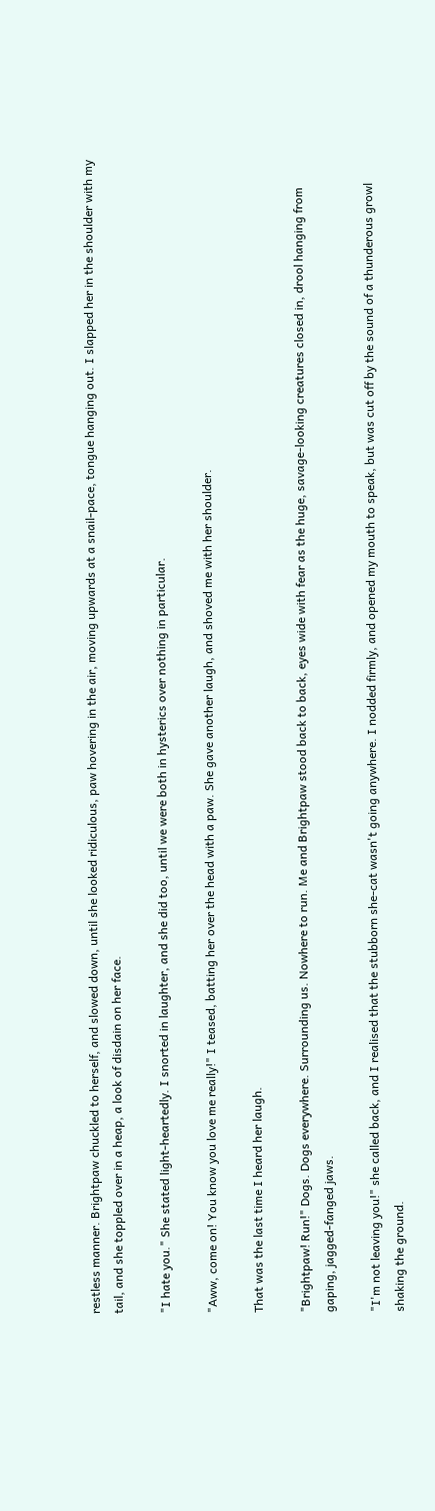restless manner. Brightpaw chuckled to herself, and slowed down, until she looked ridiculous, paw hovering in the air, moving upwards at a snail-pace, tongue hanging out. I slapped her in the shoulder with my tail, and she toppled over in a heap, a look of disdain on her face.

"I hate you." She stated light-heartedly. I snorted in laughter, and she did too, until we were both in hysterics over nothing in particular.

"Aww, come on! You know you love me really!" I teased, batting her over the head with a paw. She gave another laugh, and shoved me with her shoulder.

That was the last time I heard her laugh.

"Brightpaw! Run!" Dogs. Dogs everywhere. Surrounding us. Nowhere to run. Me and Brightpaw stood back to back, eyes wide with fear as the huge, savage-looking creatures closed in, drool hanging from gaping, jagged-fanged jaws.

"I'm not leaving you!" she called back, and I realised that the stubborn she-cat wasn't going anywhere. I nodded firmly, and opened my mouth to speak, but was cut off by the sound of a thunderous growl shaking the ground.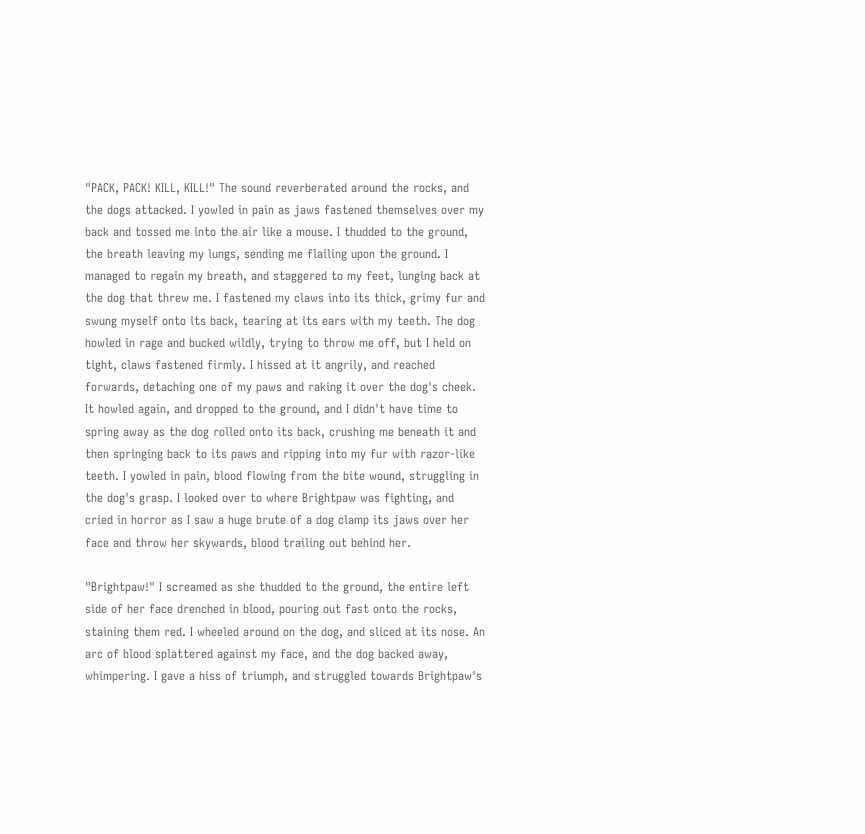"PACK, PACK! KILL, KILL!" The sound reverberated around the rocks, and the dogs attacked. I yowled in pain as jaws fastened themselves over my back and tossed me into the air like a mouse. I thudded to the ground, the breath leaving my lungs, sending me flailing upon the ground. I managed to regain my breath, and staggered to my feet, lunging back at the dog that threw me. I fastened my claws into its thick, grimy fur and swung myself onto its back, tearing at its ears with my teeth. The dog howled in rage and bucked wildly, trying to throw me off, but I held on tight, claws fastened firmly. I hissed at it angrily, and reached forwards, detaching one of my paws and raking it over the dog's cheek. It howled again, and dropped to the ground, and I didn't have time to spring away as the dog rolled onto its back, crushing me beneath it and then springing back to its paws and ripping into my fur with razor-like teeth. I yowled in pain, blood flowing from the bite wound, struggling in the dog's grasp. I looked over to where Brightpaw was fighting, and cried in horror as I saw a huge brute of a dog clamp its jaws over her face and throw her skywards, blood trailing out behind her.

"Brightpaw!" I screamed as she thudded to the ground, the entire left side of her face drenched in blood, pouring out fast onto the rocks, staining them red. I wheeled around on the dog, and sliced at its nose. An arc of blood splattered against my face, and the dog backed away, whimpering. I gave a hiss of triumph, and struggled towards Brightpaw's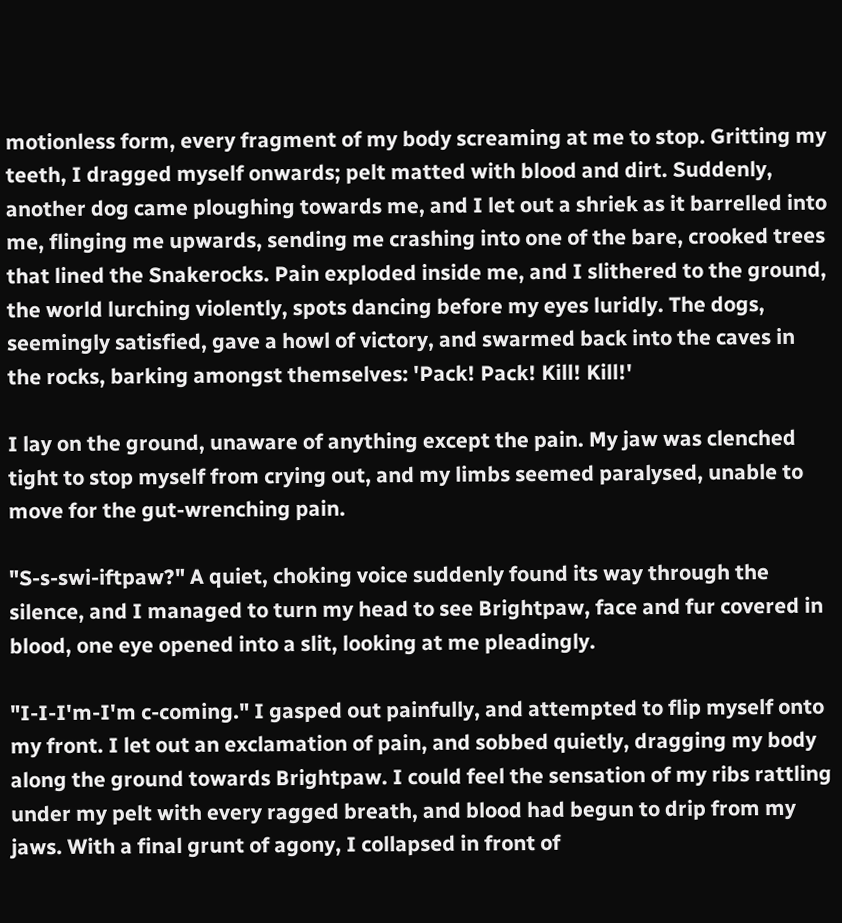motionless form, every fragment of my body screaming at me to stop. Gritting my teeth, I dragged myself onwards; pelt matted with blood and dirt. Suddenly, another dog came ploughing towards me, and I let out a shriek as it barrelled into me, flinging me upwards, sending me crashing into one of the bare, crooked trees that lined the Snakerocks. Pain exploded inside me, and I slithered to the ground, the world lurching violently, spots dancing before my eyes luridly. The dogs, seemingly satisfied, gave a howl of victory, and swarmed back into the caves in the rocks, barking amongst themselves: 'Pack! Pack! Kill! Kill!'

I lay on the ground, unaware of anything except the pain. My jaw was clenched tight to stop myself from crying out, and my limbs seemed paralysed, unable to move for the gut-wrenching pain.

"S-s-swi-iftpaw?" A quiet, choking voice suddenly found its way through the silence, and I managed to turn my head to see Brightpaw, face and fur covered in blood, one eye opened into a slit, looking at me pleadingly.

"I-I-I'm-I'm c-coming." I gasped out painfully, and attempted to flip myself onto my front. I let out an exclamation of pain, and sobbed quietly, dragging my body along the ground towards Brightpaw. I could feel the sensation of my ribs rattling under my pelt with every ragged breath, and blood had begun to drip from my jaws. With a final grunt of agony, I collapsed in front of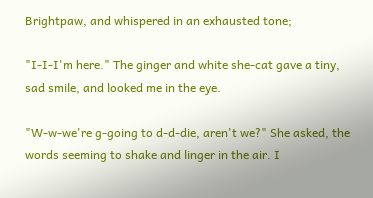Brightpaw, and whispered in an exhausted tone;

"I-I-I'm here." The ginger and white she-cat gave a tiny, sad smile, and looked me in the eye.

"W-w-we're g-going to d-d-die, aren't we?" She asked, the words seeming to shake and linger in the air. I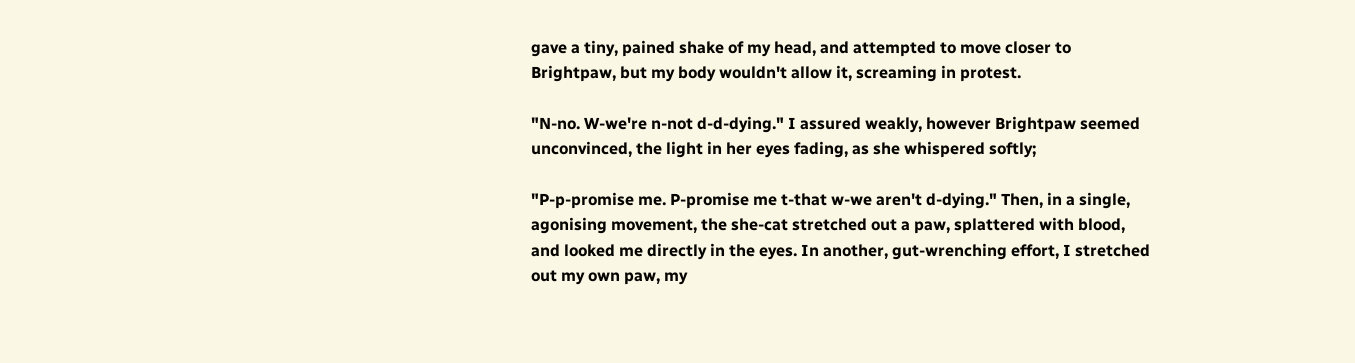gave a tiny, pained shake of my head, and attempted to move closer to Brightpaw, but my body wouldn't allow it, screaming in protest.

"N-no. W-we're n-not d-d-dying." I assured weakly, however Brightpaw seemed unconvinced, the light in her eyes fading, as she whispered softly;

"P-p-promise me. P-promise me t-that w-we aren't d-dying." Then, in a single, agonising movement, the she-cat stretched out a paw, splattered with blood, and looked me directly in the eyes. In another, gut-wrenching effort, I stretched out my own paw, my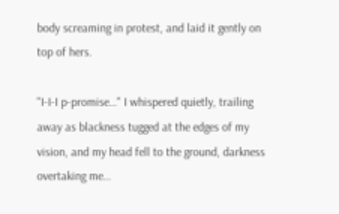body screaming in protest, and laid it gently on top of hers.

"I-I-I p-promise…" I whispered quietly, trailing away as blackness tugged at the edges of my vision, and my head fell to the ground, darkness overtaking me…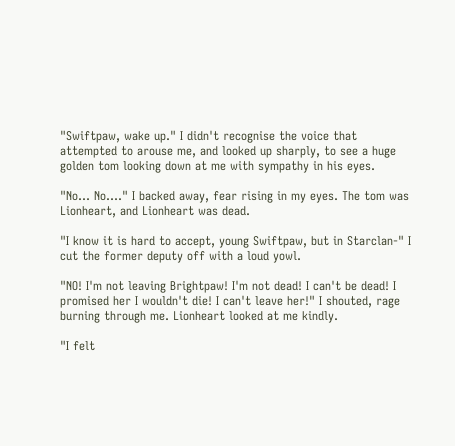"Swiftpaw, wake up." I didn't recognise the voice that attempted to arouse me, and looked up sharply, to see a huge golden tom looking down at me with sympathy in his eyes.

"No… No…." I backed away, fear rising in my eyes. The tom was Lionheart, and Lionheart was dead.

"I know it is hard to accept, young Swiftpaw, but in Starclan-" I cut the former deputy off with a loud yowl.

"NO! I'm not leaving Brightpaw! I'm not dead! I can't be dead! I promised her I wouldn't die! I can't leave her!" I shouted, rage burning through me. Lionheart looked at me kindly.

"I felt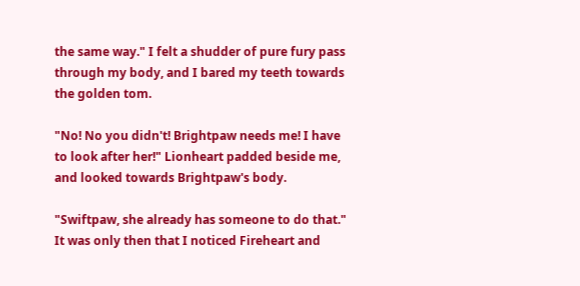the same way." I felt a shudder of pure fury pass through my body, and I bared my teeth towards the golden tom.

"No! No you didn't! Brightpaw needs me! I have to look after her!" Lionheart padded beside me, and looked towards Brightpaw's body.

"Swiftpaw, she already has someone to do that." It was only then that I noticed Fireheart and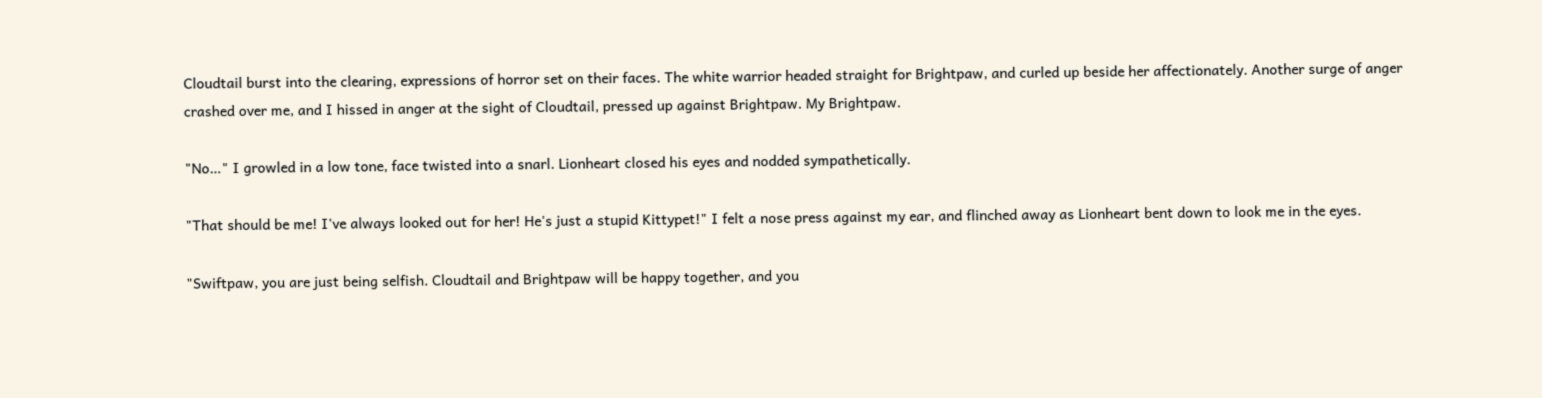Cloudtail burst into the clearing, expressions of horror set on their faces. The white warrior headed straight for Brightpaw, and curled up beside her affectionately. Another surge of anger crashed over me, and I hissed in anger at the sight of Cloudtail, pressed up against Brightpaw. My Brightpaw.

"No…" I growled in a low tone, face twisted into a snarl. Lionheart closed his eyes and nodded sympathetically.

"That should be me! I've always looked out for her! He's just a stupid Kittypet!" I felt a nose press against my ear, and flinched away as Lionheart bent down to look me in the eyes.

"Swiftpaw, you are just being selfish. Cloudtail and Brightpaw will be happy together, and you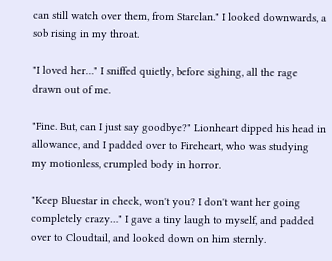can still watch over them, from Starclan." I looked downwards, a sob rising in my throat.

"I loved her…" I sniffed quietly, before sighing, all the rage drawn out of me.

"Fine. But, can I just say goodbye?" Lionheart dipped his head in allowance, and I padded over to Fireheart, who was studying my motionless, crumpled body in horror.

"Keep Bluestar in check, won't you? I don't want her going completely crazy…" I gave a tiny laugh to myself, and padded over to Cloudtail, and looked down on him sternly.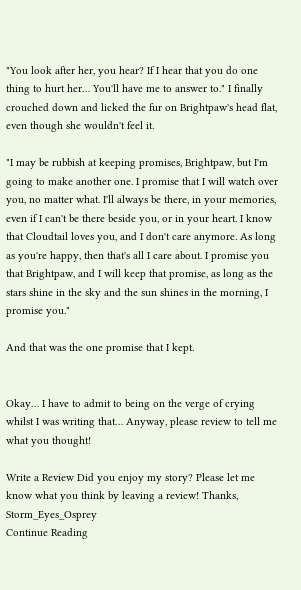"You look after her, you hear? If I hear that you do one thing to hurt her… You'll have me to answer to." I finally crouched down and licked the fur on Brightpaw's head flat, even though she wouldn't feel it.

"I may be rubbish at keeping promises, Brightpaw, but I'm going to make another one. I promise that I will watch over you, no matter what. I'll always be there, in your memories, even if I can't be there beside you, or in your heart. I know that Cloudtail loves you, and I don't care anymore. As long as you're happy, then that's all I care about. I promise you that Brightpaw, and I will keep that promise, as long as the stars shine in the sky and the sun shines in the morning, I promise you."

And that was the one promise that I kept.


Okay… I have to admit to being on the verge of crying whilst I was writing that… Anyway, please review to tell me what you thought!

Write a Review Did you enjoy my story? Please let me know what you think by leaving a review! Thanks, Storm_Eyes_Osprey
Continue Reading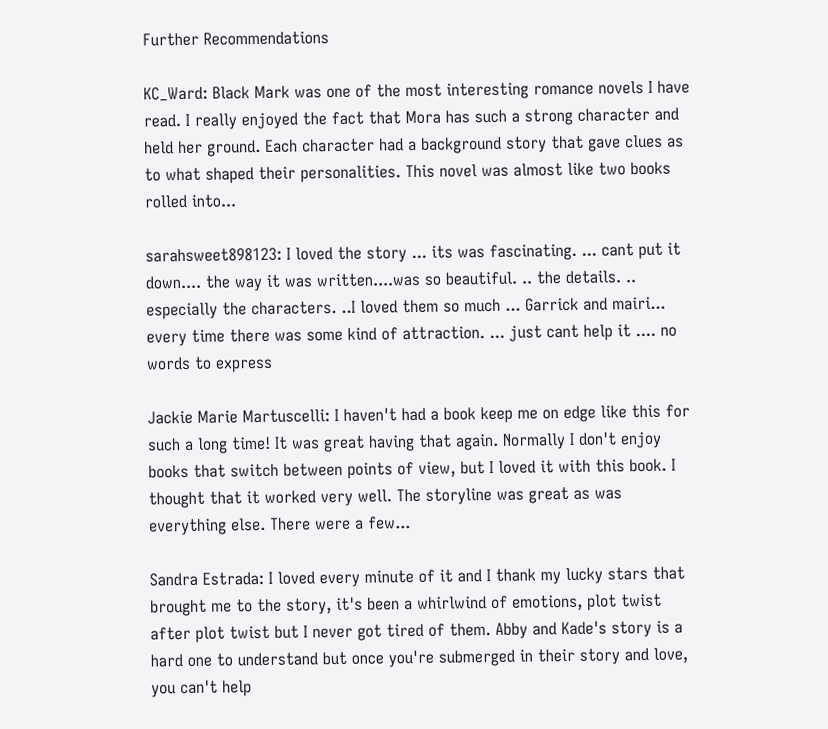Further Recommendations

KC_Ward: Black Mark was one of the most interesting romance novels I have read. I really enjoyed the fact that Mora has such a strong character and held her ground. Each character had a background story that gave clues as to what shaped their personalities. This novel was almost like two books rolled into...

sarahsweet898123: I loved the story ... its was fascinating. ... cant put it down.... the way it was written....was so beautiful. .. the details. .. especially the characters. ..I loved them so much ... Garrick and mairi... every time there was some kind of attraction. ... just cant help it .... no words to express

Jackie Marie Martuscelli: I haven't had a book keep me on edge like this for such a long time! It was great having that again. Normally I don't enjoy books that switch between points of view, but I loved it with this book. I thought that it worked very well. The storyline was great as was everything else. There were a few...

Sandra Estrada: I loved every minute of it and I thank my lucky stars that brought me to the story, it's been a whirlwind of emotions, plot twist after plot twist but I never got tired of them. Abby and Kade's story is a hard one to understand but once you're submerged in their story and love, you can't help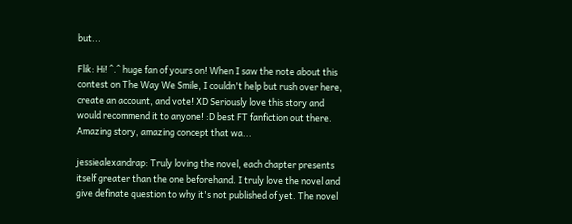but...

Flik: Hi! ^.^ huge fan of yours on! When I saw the note about this contest on The Way We Smile, I couldn't help but rush over here, create an account, and vote! XD Seriously love this story and would recommend it to anyone! :D best FT fanfiction out there. Amazing story, amazing concept that wa...

jessiealexandrap: Truly loving the novel, each chapter presents itself greater than the one beforehand. I truly love the novel and give definate question to why it's not published of yet. The novel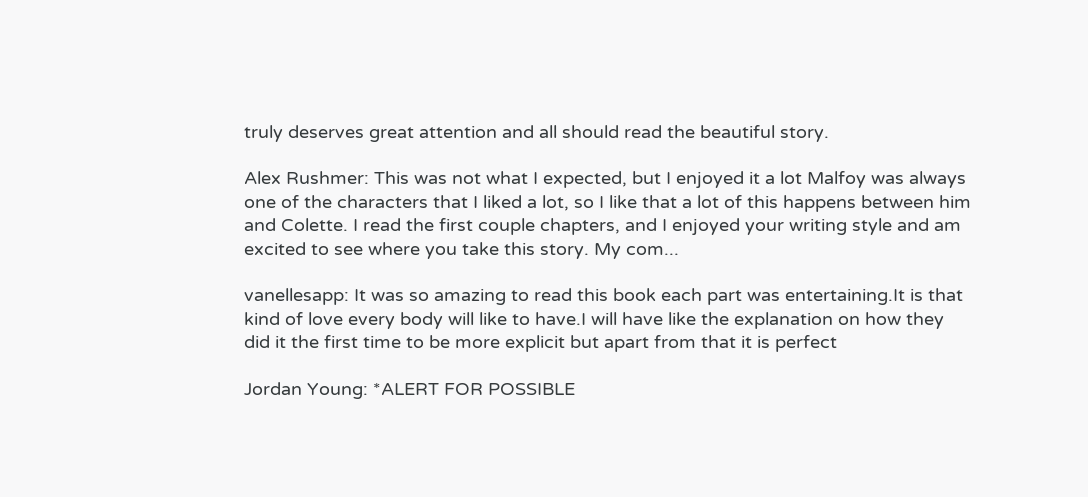truly deserves great attention and all should read the beautiful story.

Alex Rushmer: This was not what I expected, but I enjoyed it a lot Malfoy was always one of the characters that I liked a lot, so I like that a lot of this happens between him and Colette. I read the first couple chapters, and I enjoyed your writing style and am excited to see where you take this story. My com...

vanellesapp: It was so amazing to read this book each part was entertaining.It is that kind of love every body will like to have.I will have like the explanation on how they did it the first time to be more explicit but apart from that it is perfect

Jordan Young: *ALERT FOR POSSIBLE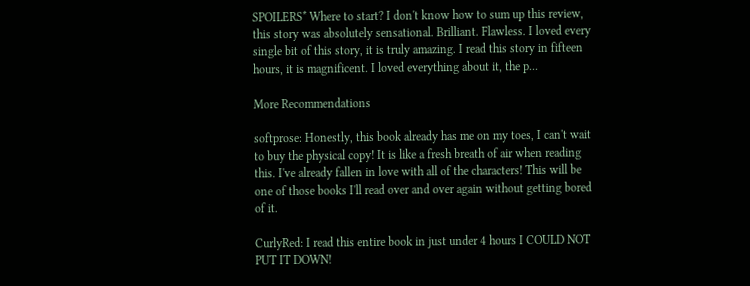SPOILERS* Where to start? I don't know how to sum up this review, this story was absolutely sensational. Brilliant. Flawless. I loved every single bit of this story, it is truly amazing. I read this story in fifteen hours, it is magnificent. I loved everything about it, the p...

More Recommendations

softprose: Honestly, this book already has me on my toes, I can't wait to buy the physical copy! It is like a fresh breath of air when reading this. I've already fallen in love with all of the characters! This will be one of those books I'll read over and over again without getting bored of it.

CurlyRed: I read this entire book in just under 4 hours I COULD NOT PUT IT DOWN!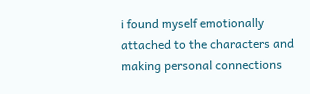i found myself emotionally attached to the characters and making personal connections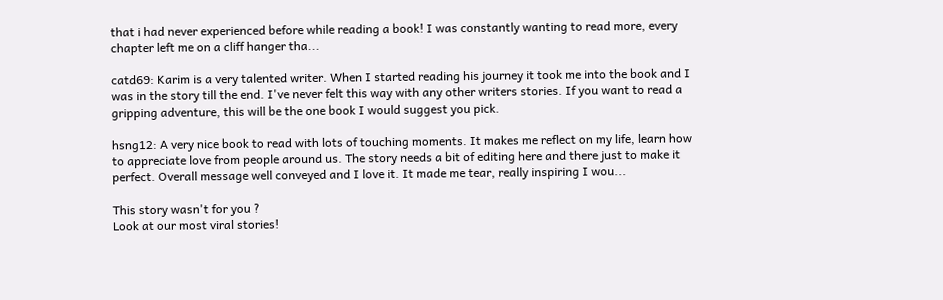that i had never experienced before while reading a book! I was constantly wanting to read more, every chapter left me on a cliff hanger tha...

catd69: Karim is a very talented writer. When I started reading his journey it took me into the book and I was in the story till the end. I've never felt this way with any other writers stories. If you want to read a gripping adventure, this will be the one book I would suggest you pick.

hsng12: A very nice book to read with lots of touching moments. It makes me reflect on my life, learn how to appreciate love from people around us. The story needs a bit of editing here and there just to make it perfect. Overall message well conveyed and I love it. It made me tear, really inspiring I wou...

This story wasn't for you ?
Look at our most viral stories!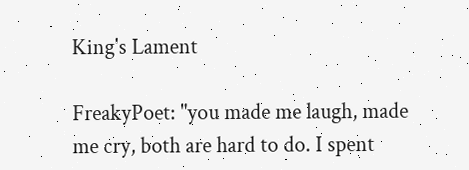King's Lament

FreakyPoet: "you made me laugh, made me cry, both are hard to do. I spent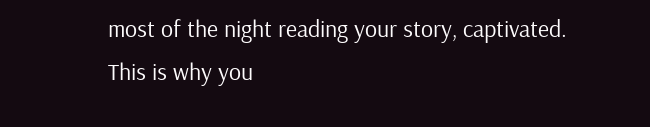most of the night reading your story, captivated. This is why you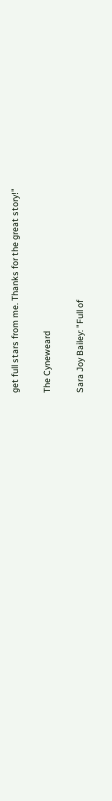get full stars from me. Thanks for the great story!"

The Cyneweard

Sara Joy Bailey: "Full of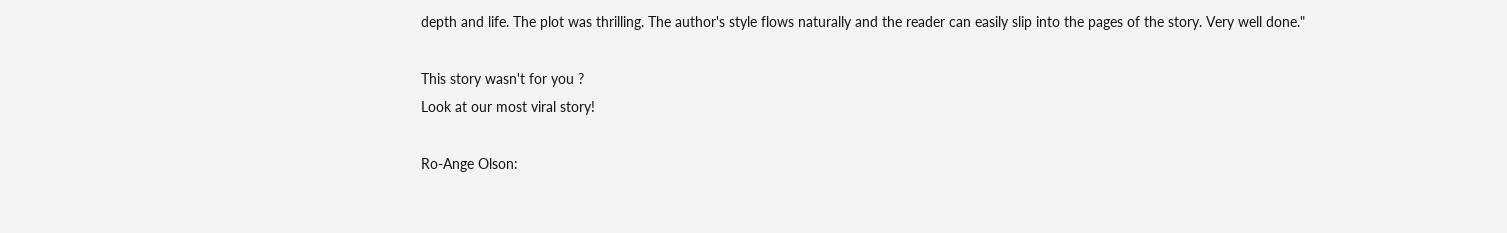depth and life. The plot was thrilling. The author's style flows naturally and the reader can easily slip into the pages of the story. Very well done."

This story wasn't for you ?
Look at our most viral story!

Ro-Ange Olson: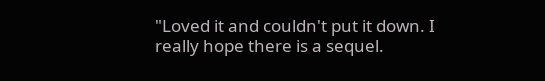"Loved it and couldn't put it down. I really hope there is a sequel.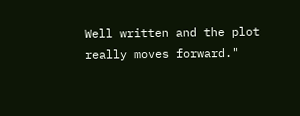Well written and the plot really moves forward."